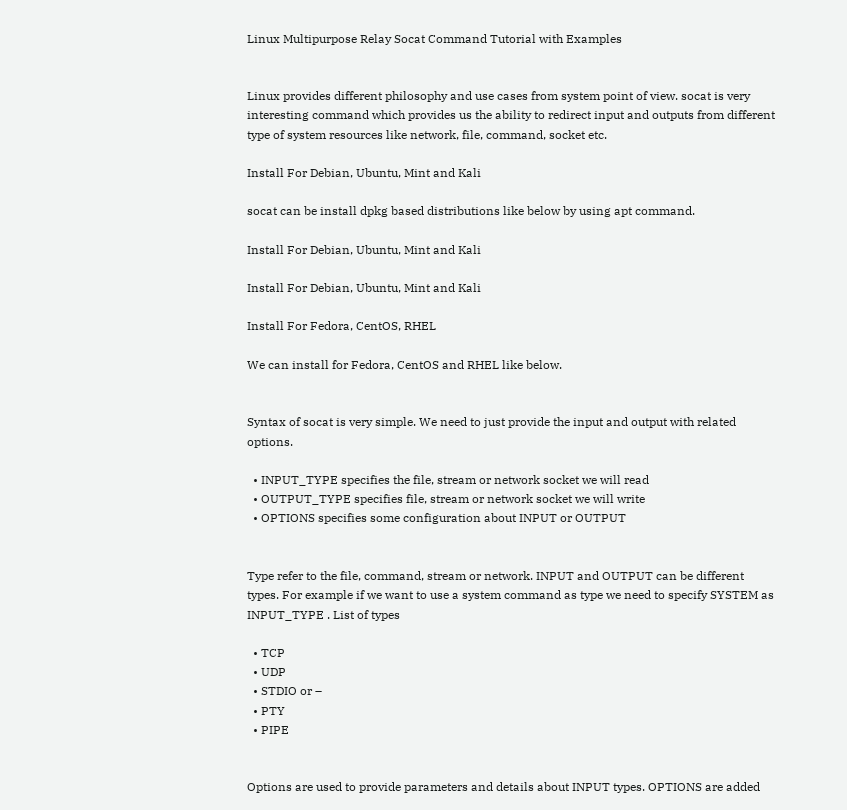Linux Multipurpose Relay Socat Command Tutorial with Examples


Linux provides different philosophy and use cases from system point of view. socat is very interesting command which provides us the ability to redirect input and outputs from different type of system resources like network, file, command, socket etc.

Install For Debian, Ubuntu, Mint and Kali

socat can be install dpkg based distributions like below by using apt command.

Install For Debian, Ubuntu, Mint and Kali

Install For Debian, Ubuntu, Mint and Kali

Install For Fedora, CentOS, RHEL

We can install for Fedora, CentOS and RHEL like below.


Syntax of socat is very simple. We need to just provide the input and output with related options.

  • INPUT_TYPE specifies the file, stream or network socket we will read
  • OUTPUT_TYPE specifies file, stream or network socket we will write
  • OPTIONS specifies some configuration about INPUT or OUTPUT


Type refer to the file, command, stream or network. INPUT and OUTPUT can be different types. For example if we want to use a system command as type we need to specify SYSTEM as INPUT_TYPE . List of types

  • TCP
  • UDP
  • STDIO or –
  • PTY
  • PIPE


Options are used to provide parameters and details about INPUT types. OPTIONS are added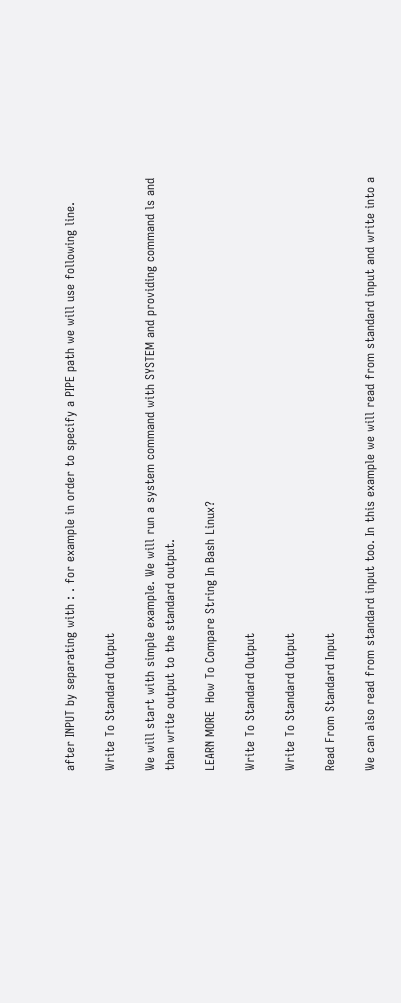after INPUT by separating with : . for example in order to specify a PIPE path we will use following line.

Write To Standard Output

We will start with simple example. We will run a system command with SYSTEM and providing command ls and than write output to the standard output.

LEARN MORE  How To Compare String In Bash Linux?

Write To Standard Output

Write To Standard Output

Read From Standard Input

We can also read from standard input too. In this example we will read from standard input and write into a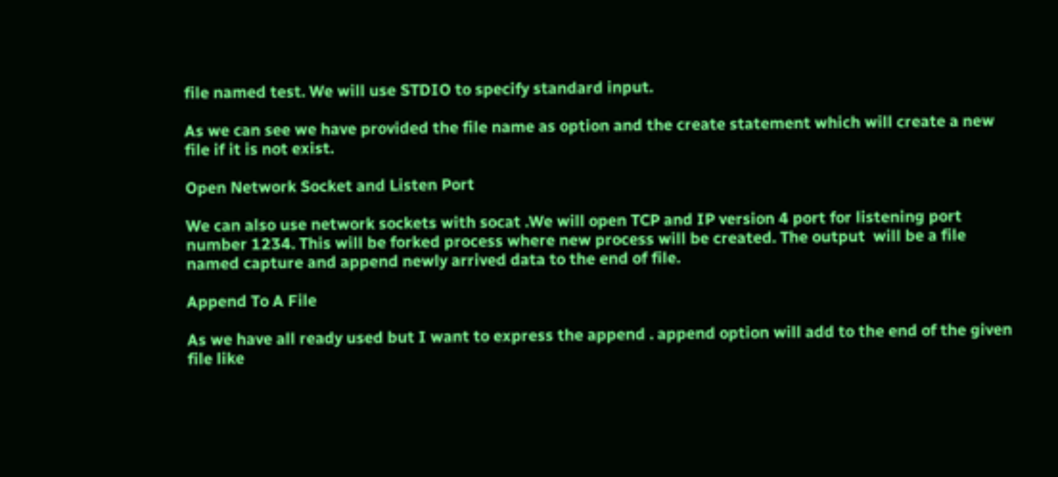file named test. We will use STDIO to specify standard input.

As we can see we have provided the file name as option and the create statement which will create a new file if it is not exist.

Open Network Socket and Listen Port

We can also use network sockets with socat .We will open TCP and IP version 4 port for listening port number 1234. This will be forked process where new process will be created. The output  will be a file named capture and append newly arrived data to the end of file.

Append To A File

As we have all ready used but I want to express the append . append option will add to the end of the given file like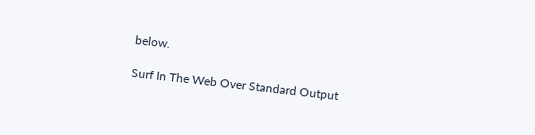below.

Surf In The Web Over Standard Output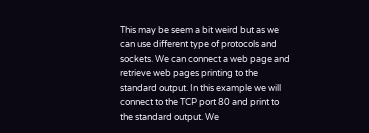This may be seem a bit weird but as we can use different type of protocols and sockets. We can connect a web page and retrieve web pages printing to the standard output. In this example we will connect to the TCP port 80 and print to the standard output. We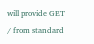will provide GET / from standard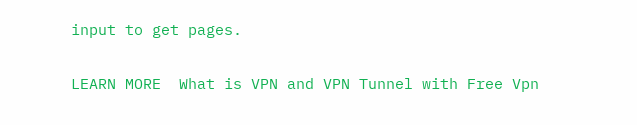input to get pages.

LEARN MORE  What is VPN and VPN Tunnel with Free Vpn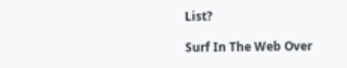List?

Surf In The Web Over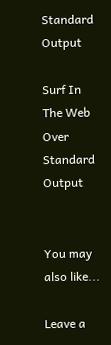Standard Output

Surf In The Web Over Standard Output


You may also like...

Leave a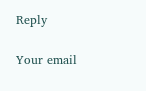Reply

Your email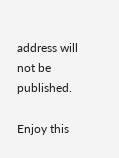address will not be published.

Enjoy this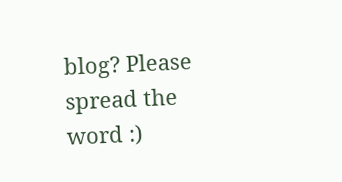blog? Please spread the word :)